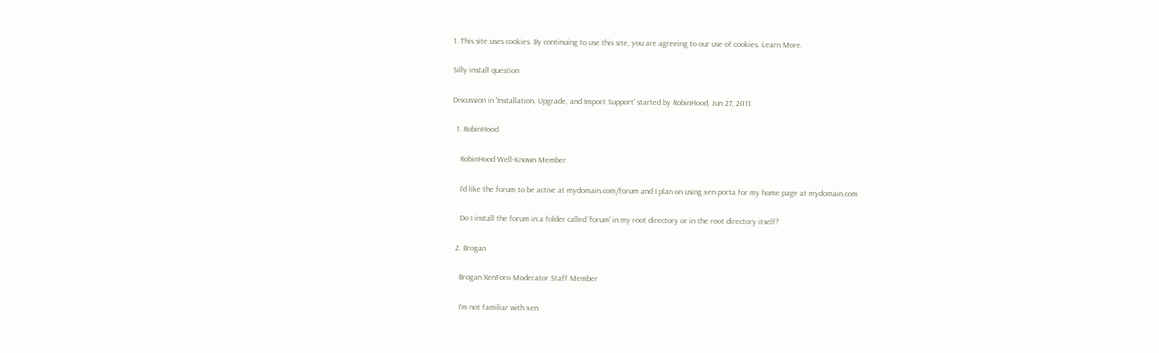1. This site uses cookies. By continuing to use this site, you are agreeing to our use of cookies. Learn More.

Silly install question

Discussion in 'Installation, Upgrade, and Import Support' started by RobinHood, Jun 27, 2011.

  1. RobinHood

    RobinHood Well-Known Member

    I'd like the forum to be active at mydomain.com/forum and I plan on using xen porta for my home page at mydomain.com

    Do I install the forum in a folder called 'forum' in my root directory or in the root directory itself?

  2. Brogan

    Brogan XenForo Moderator Staff Member

    I'm not familiar with xen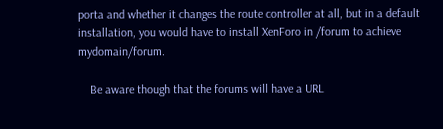porta and whether it changes the route controller at all, but in a default installation, you would have to install XenForo in /forum to achieve mydomain/forum.

    Be aware though that the forums will have a URL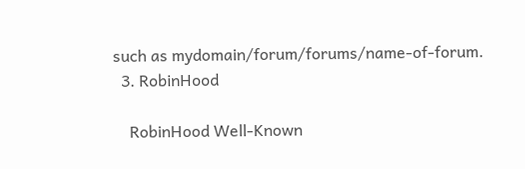such as mydomain/forum/forums/name-of-forum.
  3. RobinHood

    RobinHood Well-Known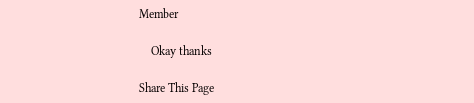Member

    Okay thanks

Share This Page